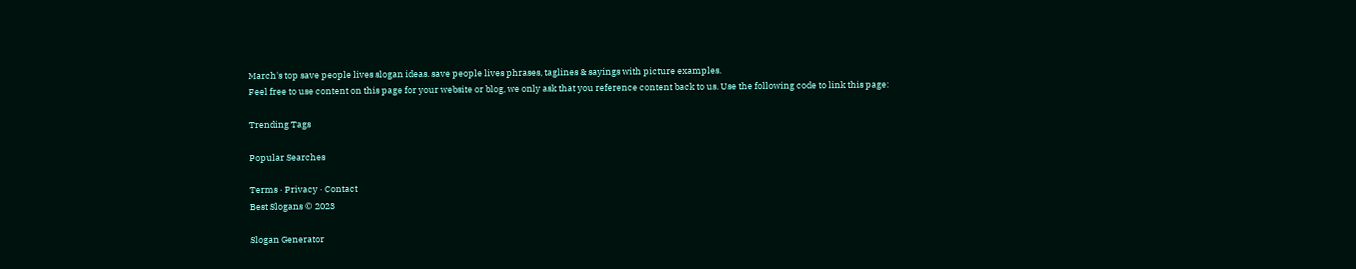March's top save people lives slogan ideas. save people lives phrases, taglines & sayings with picture examples.
Feel free to use content on this page for your website or blog, we only ask that you reference content back to us. Use the following code to link this page:

Trending Tags

Popular Searches

Terms · Privacy · Contact
Best Slogans © 2023

Slogan Generator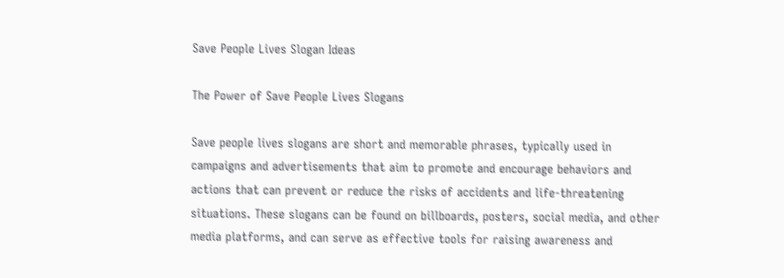Save People Lives Slogan Ideas

The Power of Save People Lives Slogans

Save people lives slogans are short and memorable phrases, typically used in campaigns and advertisements that aim to promote and encourage behaviors and actions that can prevent or reduce the risks of accidents and life-threatening situations. These slogans can be found on billboards, posters, social media, and other media platforms, and can serve as effective tools for raising awareness and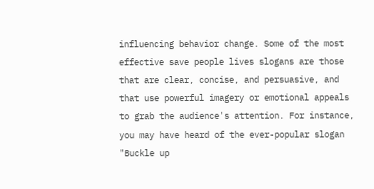influencing behavior change. Some of the most effective save people lives slogans are those that are clear, concise, and persuasive, and that use powerful imagery or emotional appeals to grab the audience's attention. For instance, you may have heard of the ever-popular slogan "Buckle up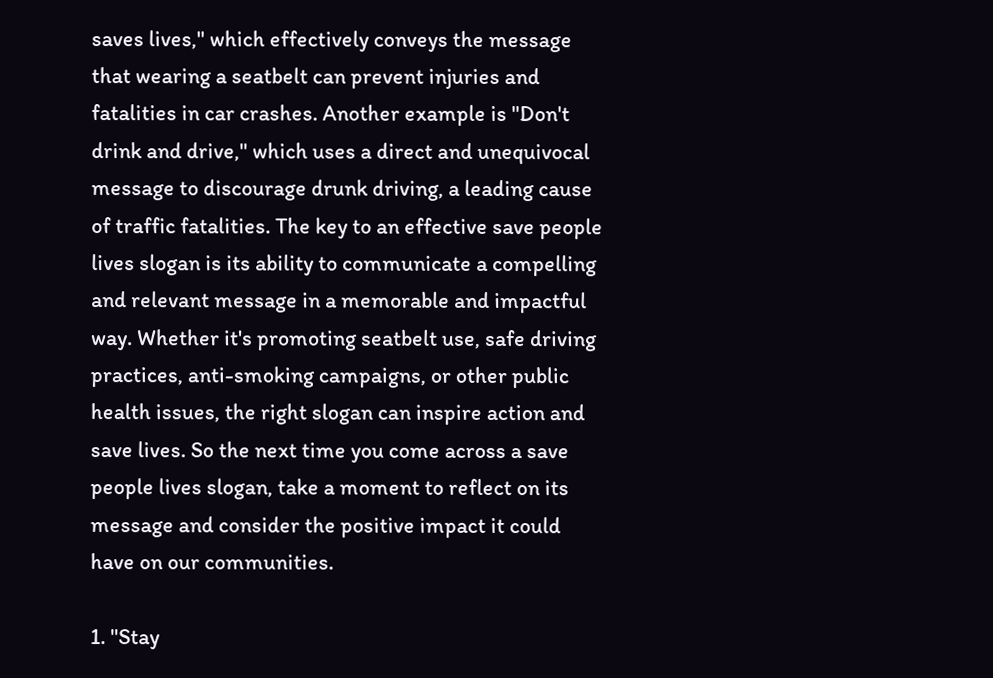saves lives," which effectively conveys the message that wearing a seatbelt can prevent injuries and fatalities in car crashes. Another example is "Don't drink and drive," which uses a direct and unequivocal message to discourage drunk driving, a leading cause of traffic fatalities. The key to an effective save people lives slogan is its ability to communicate a compelling and relevant message in a memorable and impactful way. Whether it's promoting seatbelt use, safe driving practices, anti-smoking campaigns, or other public health issues, the right slogan can inspire action and save lives. So the next time you come across a save people lives slogan, take a moment to reflect on its message and consider the positive impact it could have on our communities.

1. "Stay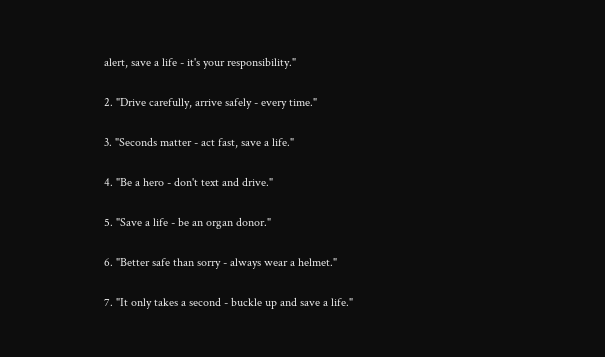alert, save a life - it's your responsibility."

2. "Drive carefully, arrive safely - every time."

3. "Seconds matter - act fast, save a life."

4. "Be a hero - don't text and drive."

5. "Save a life - be an organ donor."

6. "Better safe than sorry - always wear a helmet."

7. "It only takes a second - buckle up and save a life."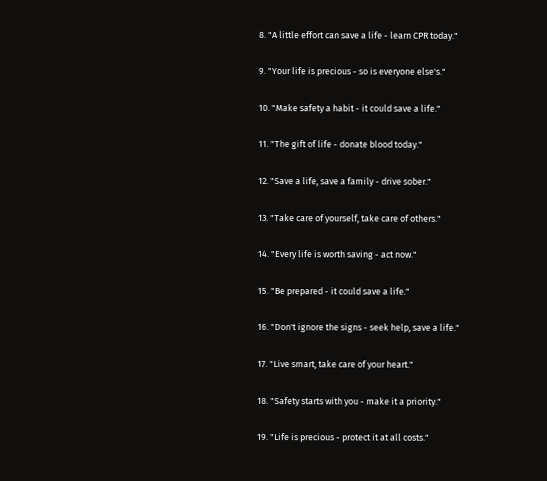8. "A little effort can save a life - learn CPR today."

9. "Your life is precious - so is everyone else's."

10. "Make safety a habit - it could save a life."

11. "The gift of life - donate blood today."

12. "Save a life, save a family - drive sober."

13. "Take care of yourself, take care of others."

14. "Every life is worth saving - act now."

15. "Be prepared - it could save a life."

16. "Don't ignore the signs - seek help, save a life."

17. "Live smart, take care of your heart."

18. "Safety starts with you - make it a priority."

19. "Life is precious - protect it at all costs."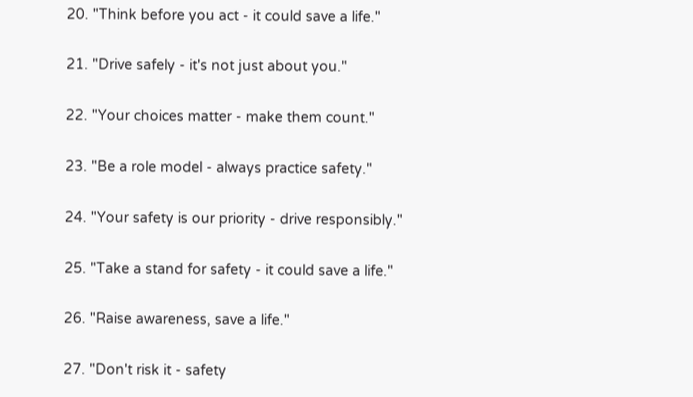20. "Think before you act - it could save a life."

21. "Drive safely - it's not just about you."

22. "Your choices matter - make them count."

23. "Be a role model - always practice safety."

24. "Your safety is our priority - drive responsibly."

25. "Take a stand for safety - it could save a life."

26. "Raise awareness, save a life."

27. "Don't risk it - safety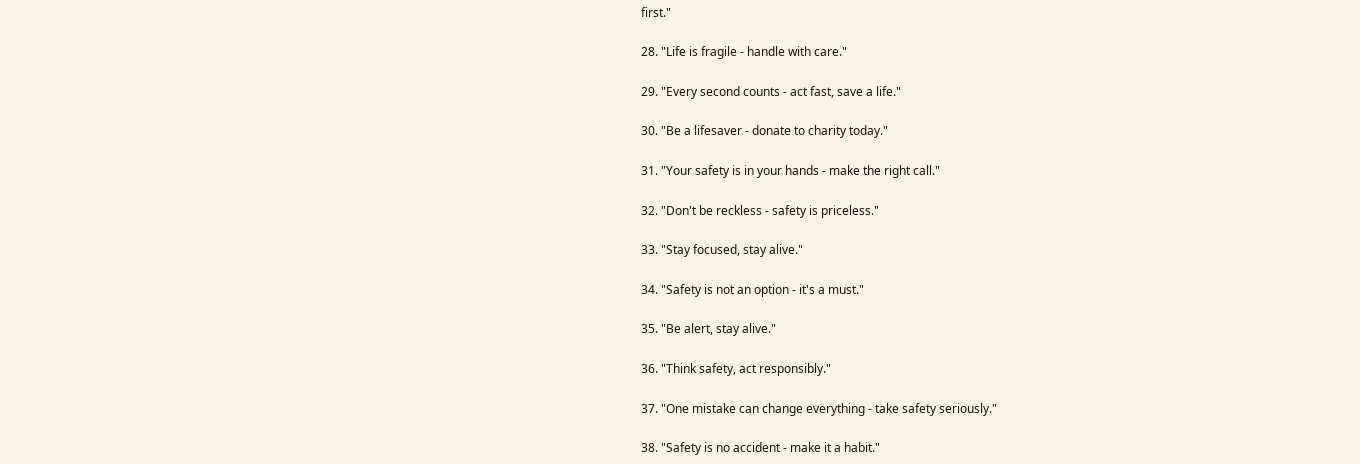first."

28. "Life is fragile - handle with care."

29. "Every second counts - act fast, save a life."

30. "Be a lifesaver - donate to charity today."

31. "Your safety is in your hands - make the right call."

32. "Don't be reckless - safety is priceless."

33. "Stay focused, stay alive."

34. "Safety is not an option - it's a must."

35. "Be alert, stay alive."

36. "Think safety, act responsibly."

37. "One mistake can change everything - take safety seriously."

38. "Safety is no accident - make it a habit."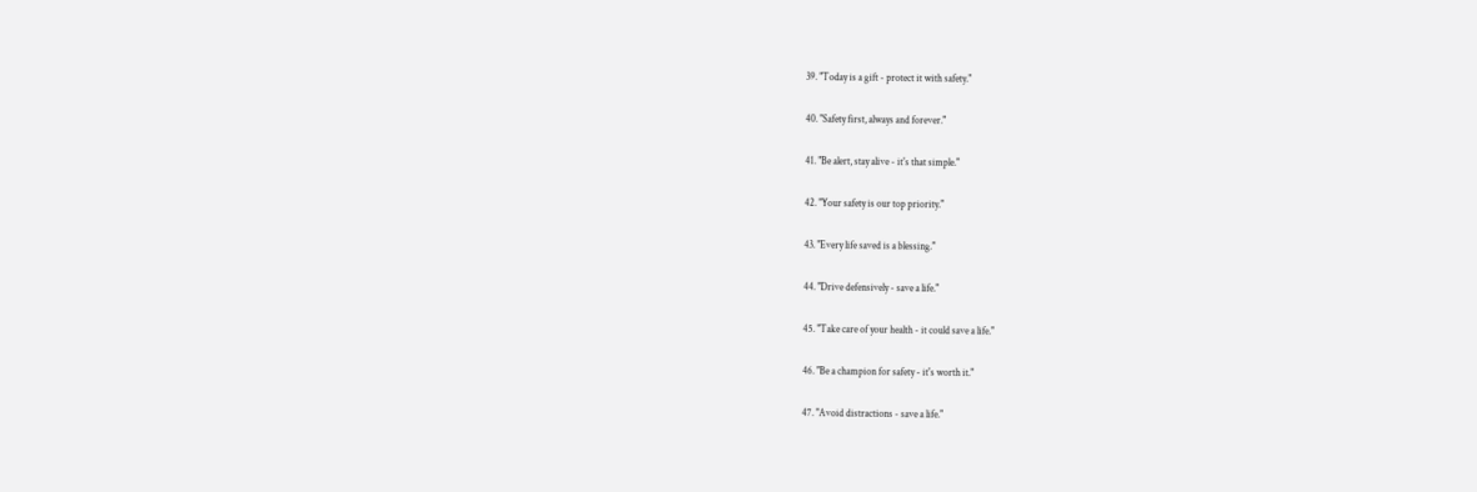39. "Today is a gift - protect it with safety."

40. "Safety first, always and forever."

41. "Be alert, stay alive - it's that simple."

42. "Your safety is our top priority."

43. "Every life saved is a blessing."

44. "Drive defensively - save a life."

45. "Take care of your health - it could save a life."

46. "Be a champion for safety - it's worth it."

47. "Avoid distractions - save a life."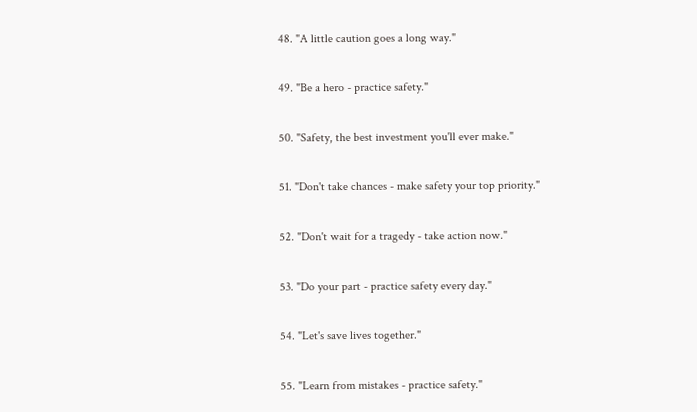48. "A little caution goes a long way."

49. "Be a hero - practice safety."

50. "Safety, the best investment you'll ever make."

51. "Don't take chances - make safety your top priority."

52. "Don't wait for a tragedy - take action now."

53. "Do your part - practice safety every day."

54. "Let's save lives together."

55. "Learn from mistakes - practice safety."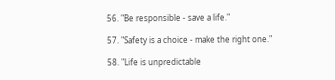56. "Be responsible - save a life."

57. "Safety is a choice - make the right one."

58. "Life is unpredictable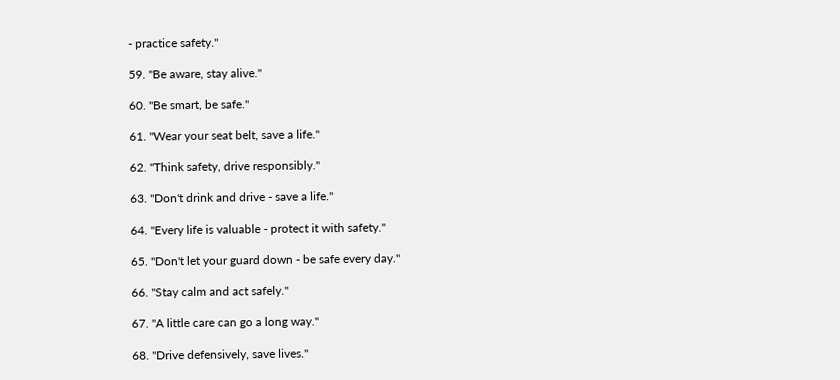- practice safety."

59. "Be aware, stay alive."

60. "Be smart, be safe."

61. "Wear your seat belt, save a life."

62. "Think safety, drive responsibly."

63. "Don't drink and drive - save a life."

64. "Every life is valuable - protect it with safety."

65. "Don't let your guard down - be safe every day."

66. "Stay calm and act safely."

67. "A little care can go a long way."

68. "Drive defensively, save lives."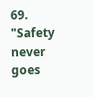69. "Safety never goes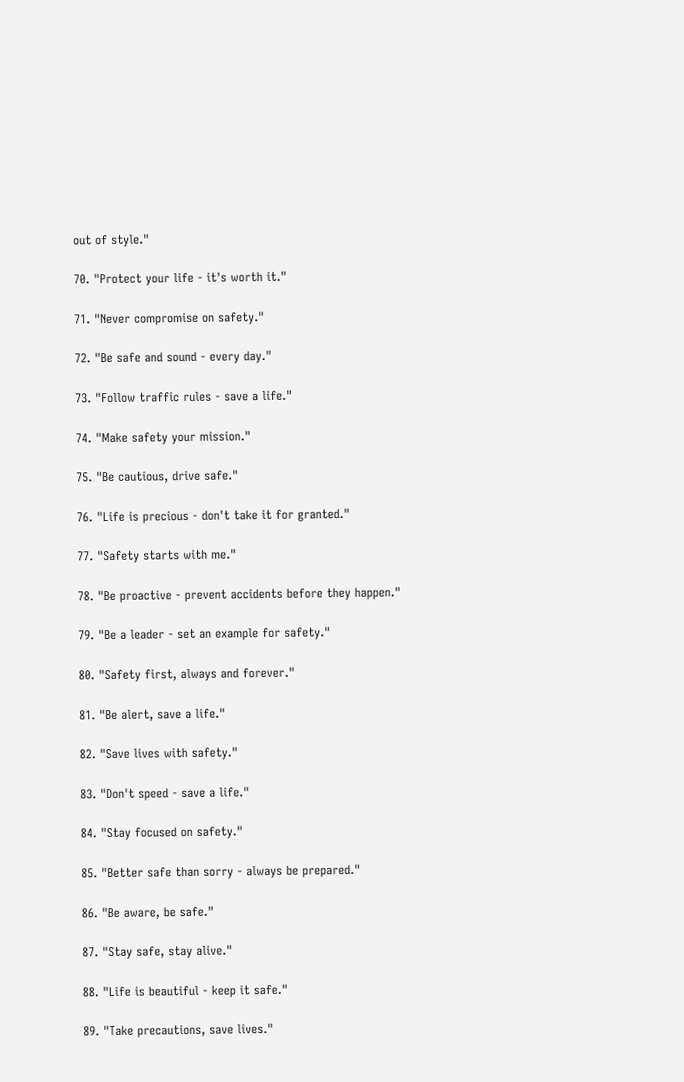out of style."

70. "Protect your life - it's worth it."

71. "Never compromise on safety."

72. "Be safe and sound - every day."

73. "Follow traffic rules - save a life."

74. "Make safety your mission."

75. "Be cautious, drive safe."

76. "Life is precious - don't take it for granted."

77. "Safety starts with me."

78. "Be proactive - prevent accidents before they happen."

79. "Be a leader - set an example for safety."

80. "Safety first, always and forever."

81. "Be alert, save a life."

82. "Save lives with safety."

83. "Don't speed - save a life."

84. "Stay focused on safety."

85. "Better safe than sorry - always be prepared."

86. "Be aware, be safe."

87. "Stay safe, stay alive."

88. "Life is beautiful - keep it safe."

89. "Take precautions, save lives."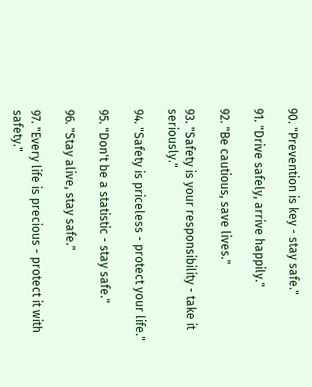90. "Prevention is key - stay safe."

91. "Drive safely, arrive happily."

92. "Be cautious, save lives."

93. "Safety is your responsibility - take it seriously."

94. "Safety is priceless - protect your life."

95. "Don't be a statistic - stay safe."

96. "Stay alive, stay safe."

97. "Every life is precious - protect it with safety."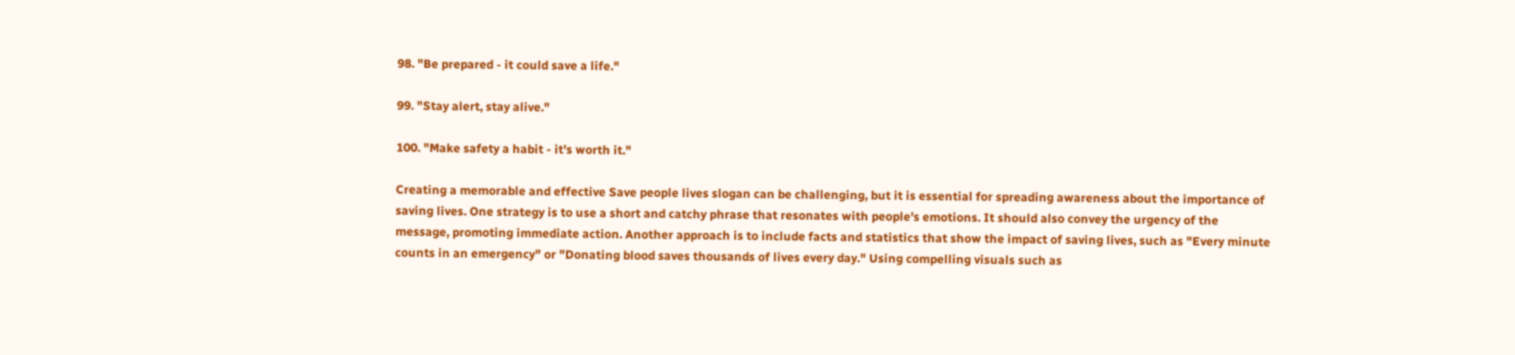98. "Be prepared - it could save a life."

99. "Stay alert, stay alive."

100. "Make safety a habit - it's worth it."

Creating a memorable and effective Save people lives slogan can be challenging, but it is essential for spreading awareness about the importance of saving lives. One strategy is to use a short and catchy phrase that resonates with people's emotions. It should also convey the urgency of the message, promoting immediate action. Another approach is to include facts and statistics that show the impact of saving lives, such as "Every minute counts in an emergency" or "Donating blood saves thousands of lives every day." Using compelling visuals such as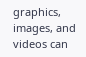graphics, images, and videos can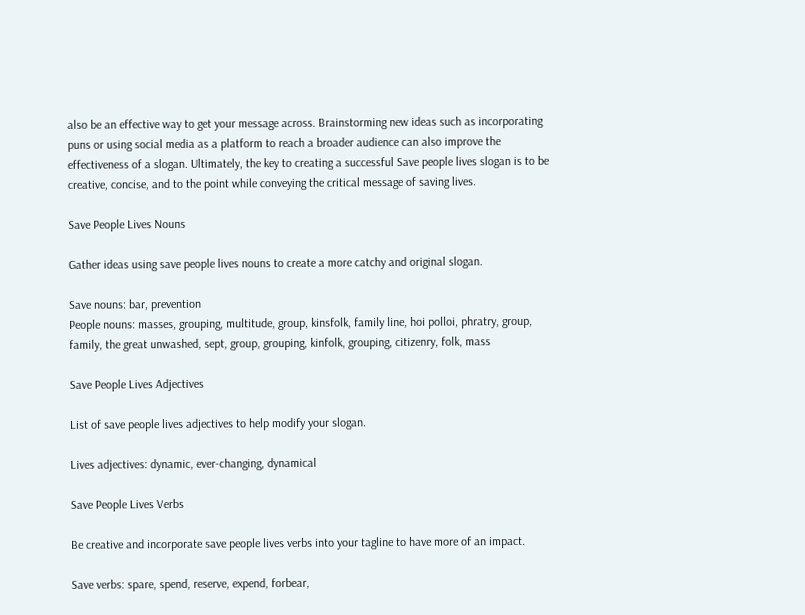also be an effective way to get your message across. Brainstorming new ideas such as incorporating puns or using social media as a platform to reach a broader audience can also improve the effectiveness of a slogan. Ultimately, the key to creating a successful Save people lives slogan is to be creative, concise, and to the point while conveying the critical message of saving lives.

Save People Lives Nouns

Gather ideas using save people lives nouns to create a more catchy and original slogan.

Save nouns: bar, prevention
People nouns: masses, grouping, multitude, group, kinsfolk, family line, hoi polloi, phratry, group, family, the great unwashed, sept, group, grouping, kinfolk, grouping, citizenry, folk, mass

Save People Lives Adjectives

List of save people lives adjectives to help modify your slogan.

Lives adjectives: dynamic, ever-changing, dynamical

Save People Lives Verbs

Be creative and incorporate save people lives verbs into your tagline to have more of an impact.

Save verbs: spare, spend, reserve, expend, forbear,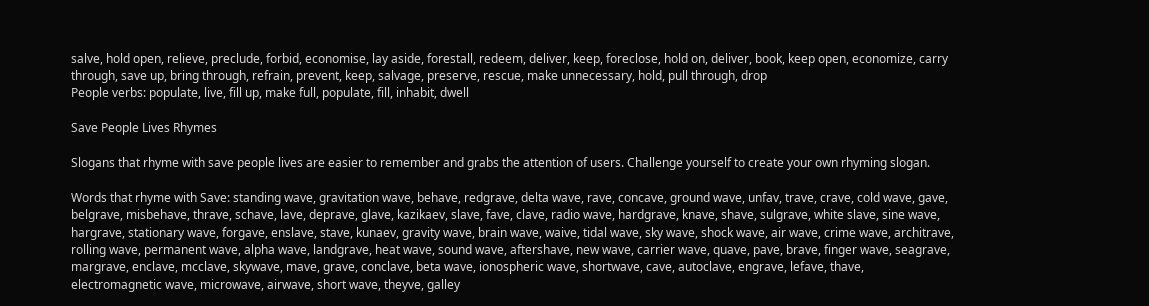salve, hold open, relieve, preclude, forbid, economise, lay aside, forestall, redeem, deliver, keep, foreclose, hold on, deliver, book, keep open, economize, carry through, save up, bring through, refrain, prevent, keep, salvage, preserve, rescue, make unnecessary, hold, pull through, drop
People verbs: populate, live, fill up, make full, populate, fill, inhabit, dwell

Save People Lives Rhymes

Slogans that rhyme with save people lives are easier to remember and grabs the attention of users. Challenge yourself to create your own rhyming slogan.

Words that rhyme with Save: standing wave, gravitation wave, behave, redgrave, delta wave, rave, concave, ground wave, unfav, trave, crave, cold wave, gave, belgrave, misbehave, thrave, schave, lave, deprave, glave, kazikaev, slave, fave, clave, radio wave, hardgrave, knave, shave, sulgrave, white slave, sine wave, hargrave, stationary wave, forgave, enslave, stave, kunaev, gravity wave, brain wave, waive, tidal wave, sky wave, shock wave, air wave, crime wave, architrave, rolling wave, permanent wave, alpha wave, landgrave, heat wave, sound wave, aftershave, new wave, carrier wave, quave, pave, brave, finger wave, seagrave, margrave, enclave, mcclave, skywave, mave, grave, conclave, beta wave, ionospheric wave, shortwave, cave, autoclave, engrave, lefave, thave, electromagnetic wave, microwave, airwave, short wave, theyve, galley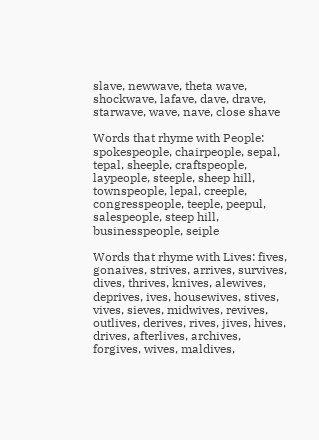slave, newwave, theta wave, shockwave, lafave, dave, drave, starwave, wave, nave, close shave

Words that rhyme with People: spokespeople, chairpeople, sepal, tepal, sheeple, craftspeople, laypeople, steeple, sheep hill, townspeople, lepal, creeple, congresspeople, teeple, peepul, salespeople, steep hill, businesspeople, seiple

Words that rhyme with Lives: fives, gonaives, strives, arrives, survives, dives, thrives, knives, alewives, deprives, ives, housewives, stives, vives, sieves, midwives, revives, outlives, derives, rives, jives, hives, drives, afterlives, archives, forgives, wives, maldives,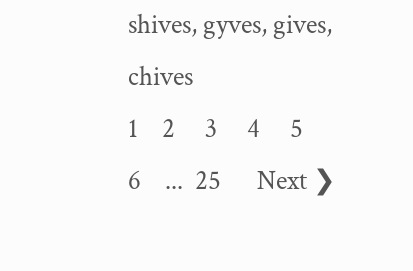shives, gyves, gives, chives
1    2     3     4     5     6    ...  25      Next ❯